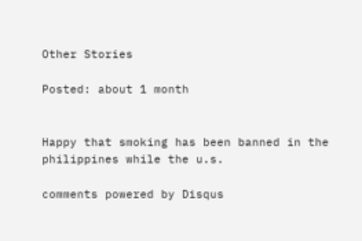Other Stories

Posted: about 1 month


Happy that smoking has been banned in the philippines while the u.s.

comments powered by Disqus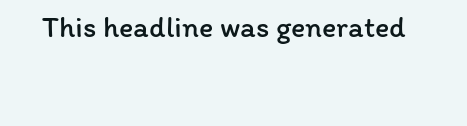This headline was generated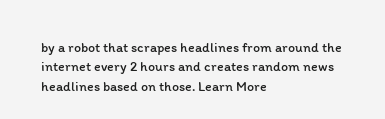by a robot that scrapes headlines from around the internet every 2 hours and creates random news headlines based on those. Learn More